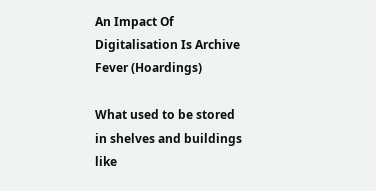An Impact Of Digitalisation Is Archive Fever (Hoardings)

What used to be stored in shelves and buildings like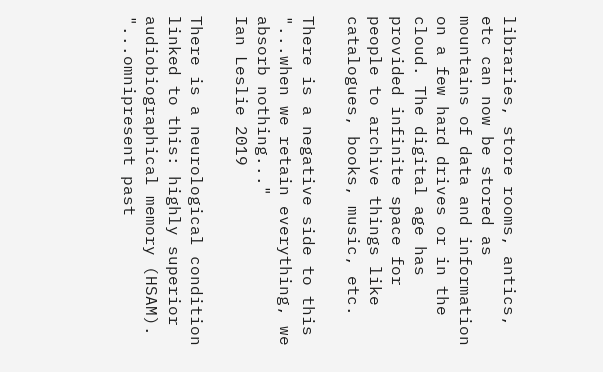libraries, store rooms, antics, etc can now be stored as mountains of data and information on a few hard drives or in the cloud. The digital age has provided infinite space for people to archive things like catalogues, books, music, etc.

There is a negative side to this
"...when we retain everything, we absorb nothing..."
Ian Leslie 2019

There is a neurological condition linked to this: highly superior audiobiographical memory (HSAM).
"...omnipresent past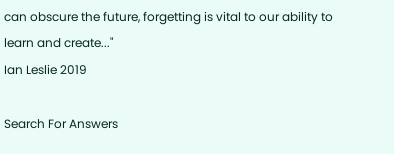can obscure the future, forgetting is vital to our ability to learn and create..."
Ian Leslie 2019

Search For Answers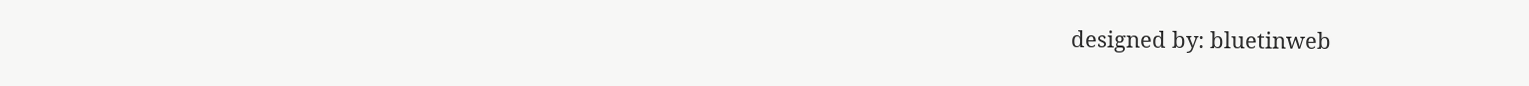designed by: bluetinweb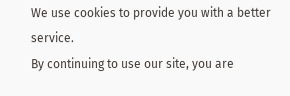We use cookies to provide you with a better service.
By continuing to use our site, you are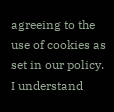agreeing to the use of cookies as set in our policy. I understand